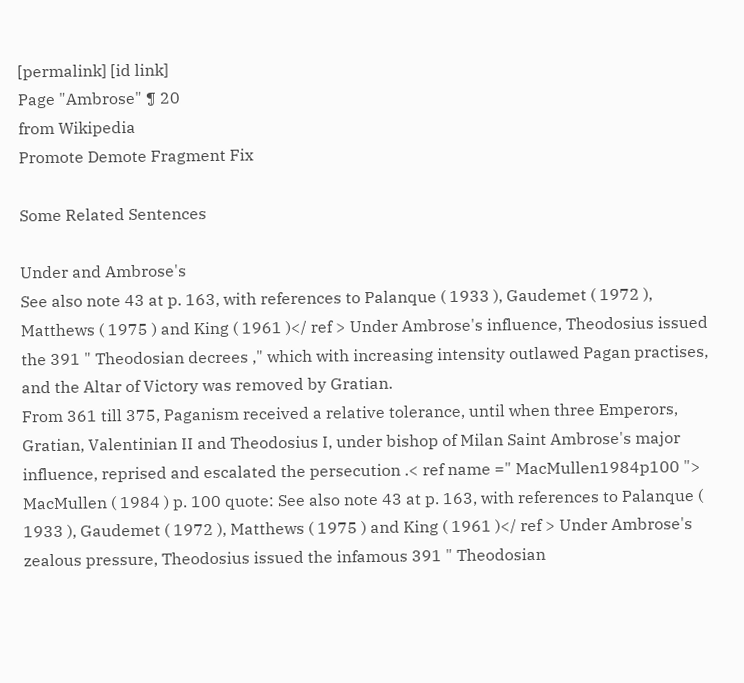[permalink] [id link]
Page "Ambrose" ¶ 20
from Wikipedia
Promote Demote Fragment Fix

Some Related Sentences

Under and Ambrose's
See also note 43 at p. 163, with references to Palanque ( 1933 ), Gaudemet ( 1972 ), Matthews ( 1975 ) and King ( 1961 )</ ref > Under Ambrose's influence, Theodosius issued the 391 " Theodosian decrees ," which with increasing intensity outlawed Pagan practises, and the Altar of Victory was removed by Gratian.
From 361 till 375, Paganism received a relative tolerance, until when three Emperors, Gratian, Valentinian II and Theodosius I, under bishop of Milan Saint Ambrose's major influence, reprised and escalated the persecution .< ref name =" MacMullen1984p100 "> MacMullen ( 1984 ) p. 100 quote: See also note 43 at p. 163, with references to Palanque ( 1933 ), Gaudemet ( 1972 ), Matthews ( 1975 ) and King ( 1961 )</ ref > Under Ambrose's zealous pressure, Theodosius issued the infamous 391 " Theodosian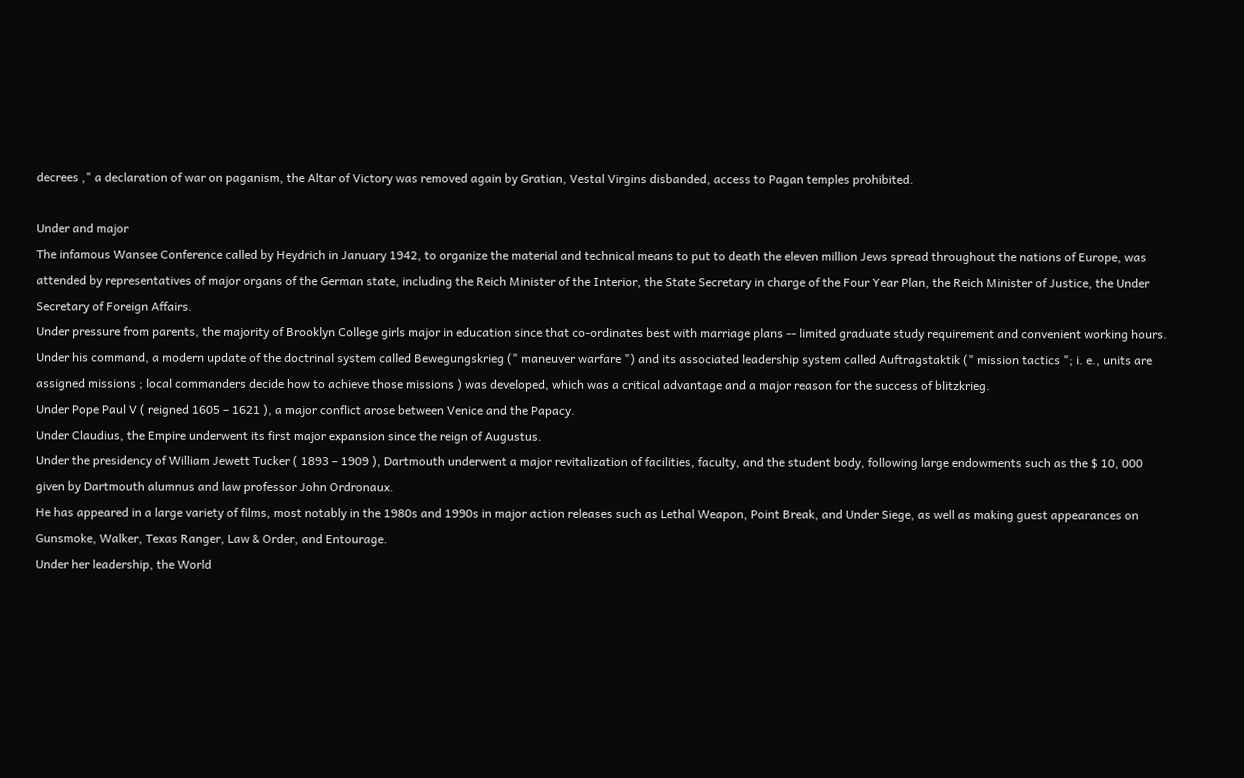decrees ," a declaration of war on paganism, the Altar of Victory was removed again by Gratian, Vestal Virgins disbanded, access to Pagan temples prohibited.

Under and major
The infamous Wansee Conference called by Heydrich in January 1942, to organize the material and technical means to put to death the eleven million Jews spread throughout the nations of Europe, was attended by representatives of major organs of the German state, including the Reich Minister of the Interior, the State Secretary in charge of the Four Year Plan, the Reich Minister of Justice, the Under Secretary of Foreign Affairs.
Under pressure from parents, the majority of Brooklyn College girls major in education since that co-ordinates best with marriage plans -- limited graduate study requirement and convenient working hours.
Under his command, a modern update of the doctrinal system called Bewegungskrieg (" maneuver warfare ") and its associated leadership system called Auftragstaktik (" mission tactics "; i. e., units are assigned missions ; local commanders decide how to achieve those missions ) was developed, which was a critical advantage and a major reason for the success of blitzkrieg.
Under Pope Paul V ( reigned 1605 – 1621 ), a major conflict arose between Venice and the Papacy.
Under Claudius, the Empire underwent its first major expansion since the reign of Augustus.
Under the presidency of William Jewett Tucker ( 1893 – 1909 ), Dartmouth underwent a major revitalization of facilities, faculty, and the student body, following large endowments such as the $ 10, 000 given by Dartmouth alumnus and law professor John Ordronaux.
He has appeared in a large variety of films, most notably in the 1980s and 1990s in major action releases such as Lethal Weapon, Point Break, and Under Siege, as well as making guest appearances on Gunsmoke, Walker, Texas Ranger, Law & Order, and Entourage.
Under her leadership, the World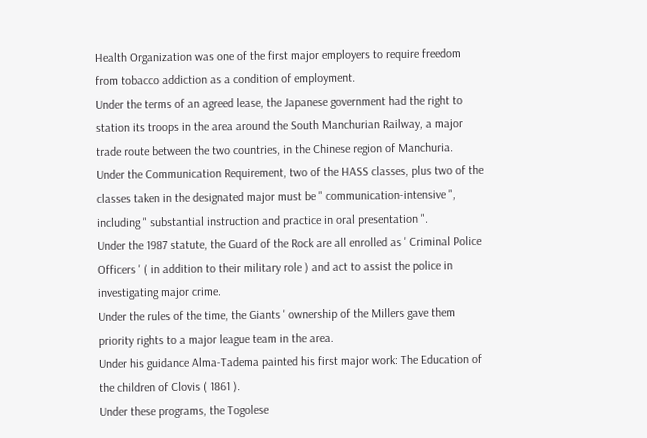Health Organization was one of the first major employers to require freedom from tobacco addiction as a condition of employment.
Under the terms of an agreed lease, the Japanese government had the right to station its troops in the area around the South Manchurian Railway, a major trade route between the two countries, in the Chinese region of Manchuria.
Under the Communication Requirement, two of the HASS classes, plus two of the classes taken in the designated major must be " communication-intensive ", including " substantial instruction and practice in oral presentation ".
Under the 1987 statute, the Guard of the Rock are all enrolled as ' Criminal Police Officers ' ( in addition to their military role ) and act to assist the police in investigating major crime.
Under the rules of the time, the Giants ' ownership of the Millers gave them priority rights to a major league team in the area.
Under his guidance Alma-Tadema painted his first major work: The Education of the children of Clovis ( 1861 ).
Under these programs, the Togolese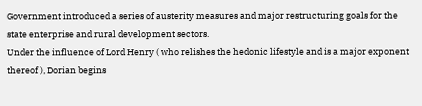Government introduced a series of austerity measures and major restructuring goals for the state enterprise and rural development sectors.
Under the influence of Lord Henry ( who relishes the hedonic lifestyle and is a major exponent thereof ), Dorian begins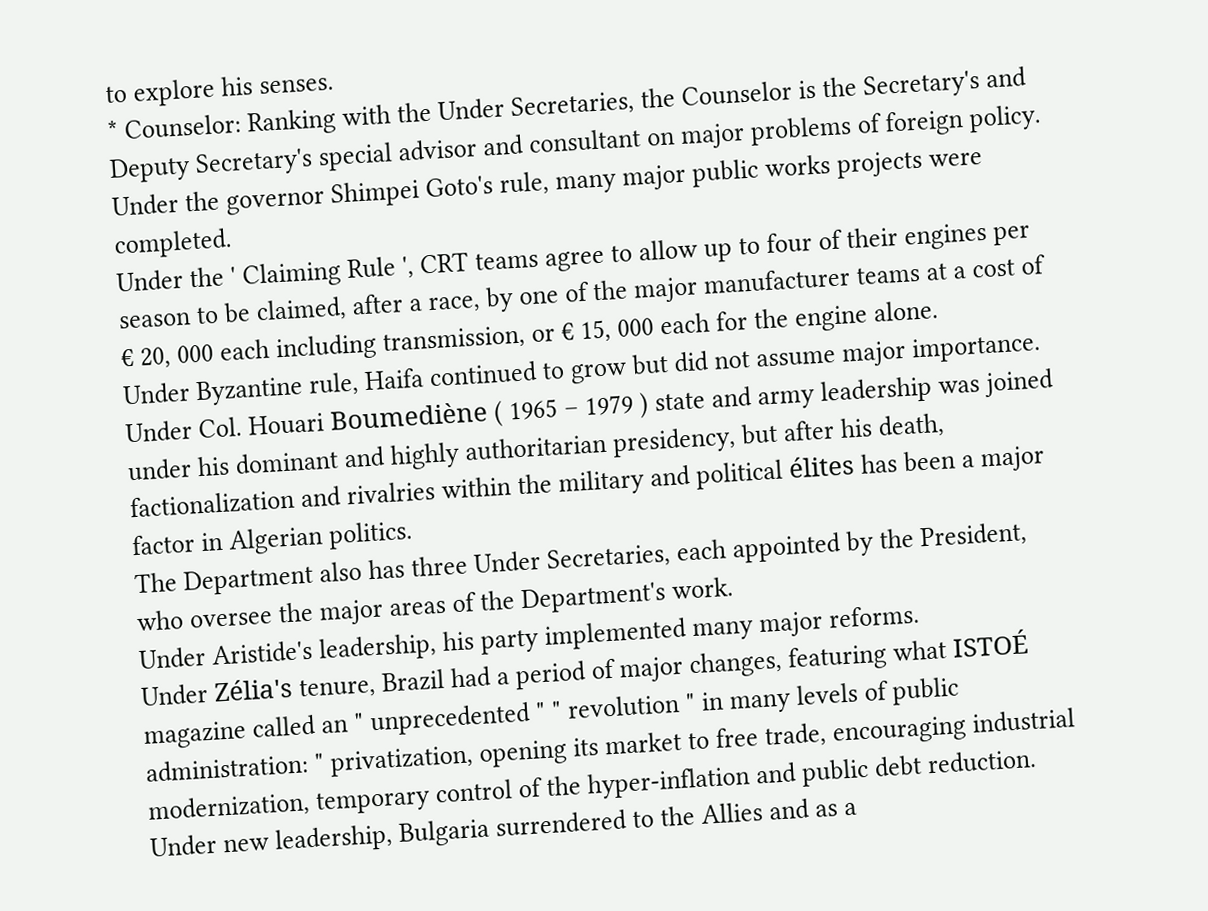to explore his senses.
* Counselor: Ranking with the Under Secretaries, the Counselor is the Secretary's and Deputy Secretary's special advisor and consultant on major problems of foreign policy.
Under the governor Shimpei Goto's rule, many major public works projects were completed.
Under the ' Claiming Rule ', CRT teams agree to allow up to four of their engines per season to be claimed, after a race, by one of the major manufacturer teams at a cost of € 20, 000 each including transmission, or € 15, 000 each for the engine alone.
Under Byzantine rule, Haifa continued to grow but did not assume major importance.
Under Col. Houari Boumediène ( 1965 – 1979 ) state and army leadership was joined under his dominant and highly authoritarian presidency, but after his death, factionalization and rivalries within the military and political élites has been a major factor in Algerian politics.
The Department also has three Under Secretaries, each appointed by the President, who oversee the major areas of the Department's work.
Under Aristide's leadership, his party implemented many major reforms.
Under Zélia's tenure, Brazil had a period of major changes, featuring what ISTOÉ magazine called an " unprecedented " " revolution " in many levels of public administration: " privatization, opening its market to free trade, encouraging industrial modernization, temporary control of the hyper-inflation and public debt reduction.
Under new leadership, Bulgaria surrendered to the Allies and as a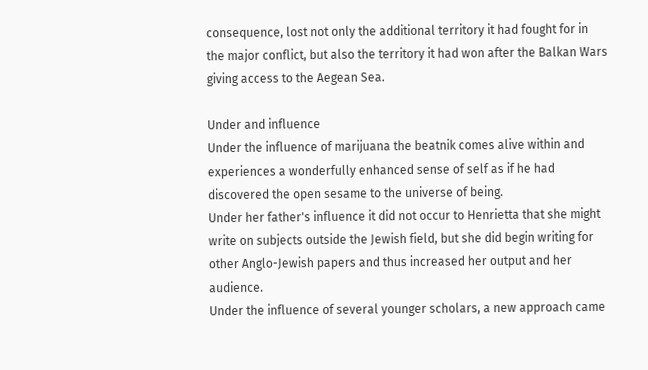consequence, lost not only the additional territory it had fought for in the major conflict, but also the territory it had won after the Balkan Wars giving access to the Aegean Sea.

Under and influence
Under the influence of marijuana the beatnik comes alive within and experiences a wonderfully enhanced sense of self as if he had discovered the open sesame to the universe of being.
Under her father's influence it did not occur to Henrietta that she might write on subjects outside the Jewish field, but she did begin writing for other Anglo-Jewish papers and thus increased her output and her audience.
Under the influence of several younger scholars, a new approach came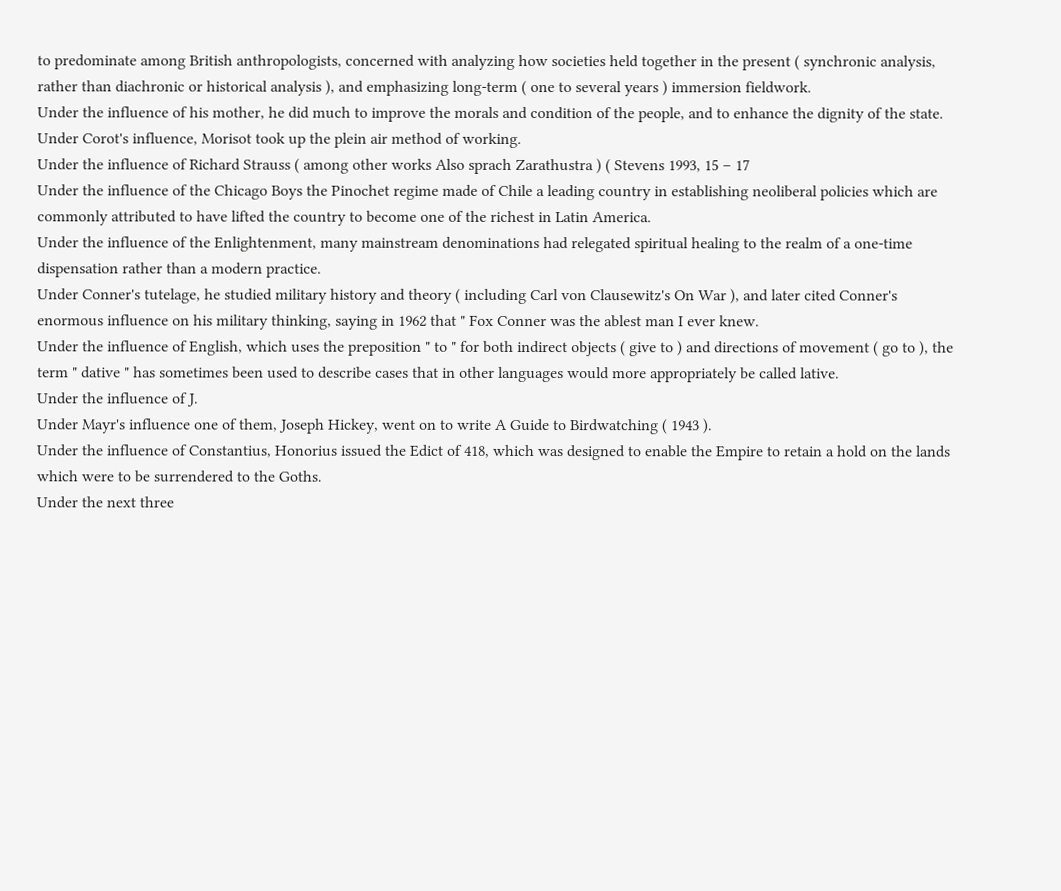to predominate among British anthropologists, concerned with analyzing how societies held together in the present ( synchronic analysis, rather than diachronic or historical analysis ), and emphasizing long-term ( one to several years ) immersion fieldwork.
Under the influence of his mother, he did much to improve the morals and condition of the people, and to enhance the dignity of the state.
Under Corot's influence, Morisot took up the plein air method of working.
Under the influence of Richard Strauss ( among other works Also sprach Zarathustra ) ( Stevens 1993, 15 – 17
Under the influence of the Chicago Boys the Pinochet regime made of Chile a leading country in establishing neoliberal policies which are commonly attributed to have lifted the country to become one of the richest in Latin America.
Under the influence of the Enlightenment, many mainstream denominations had relegated spiritual healing to the realm of a one-time dispensation rather than a modern practice.
Under Conner's tutelage, he studied military history and theory ( including Carl von Clausewitz's On War ), and later cited Conner's enormous influence on his military thinking, saying in 1962 that " Fox Conner was the ablest man I ever knew.
Under the influence of English, which uses the preposition " to " for both indirect objects ( give to ) and directions of movement ( go to ), the term " dative " has sometimes been used to describe cases that in other languages would more appropriately be called lative.
Under the influence of J.
Under Mayr's influence one of them, Joseph Hickey, went on to write A Guide to Birdwatching ( 1943 ).
Under the influence of Constantius, Honorius issued the Edict of 418, which was designed to enable the Empire to retain a hold on the lands which were to be surrendered to the Goths.
Under the next three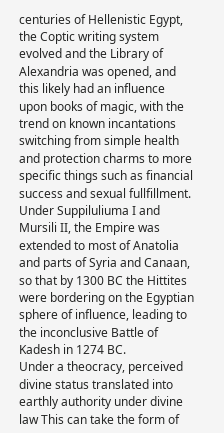centuries of Hellenistic Egypt, the Coptic writing system evolved and the Library of Alexandria was opened, and this likely had an influence upon books of magic, with the trend on known incantations switching from simple health and protection charms to more specific things such as financial success and sexual fullfillment.
Under Suppiluliuma I and Mursili II, the Empire was extended to most of Anatolia and parts of Syria and Canaan, so that by 1300 BC the Hittites were bordering on the Egyptian sphere of influence, leading to the inconclusive Battle of Kadesh in 1274 BC.
Under a theocracy, perceived divine status translated into earthly authority under divine law This can take the form of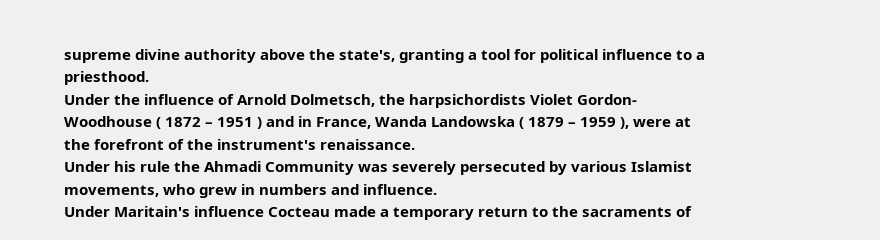supreme divine authority above the state's, granting a tool for political influence to a priesthood.
Under the influence of Arnold Dolmetsch, the harpsichordists Violet Gordon-Woodhouse ( 1872 – 1951 ) and in France, Wanda Landowska ( 1879 – 1959 ), were at the forefront of the instrument's renaissance.
Under his rule the Ahmadi Community was severely persecuted by various Islamist movements, who grew in numbers and influence.
Under Maritain's influence Cocteau made a temporary return to the sacraments of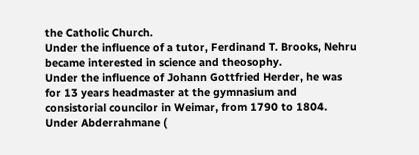the Catholic Church.
Under the influence of a tutor, Ferdinand T. Brooks, Nehru became interested in science and theosophy.
Under the influence of Johann Gottfried Herder, he was for 13 years headmaster at the gymnasium and consistorial councilor in Weimar, from 1790 to 1804.
Under Abderrahmane (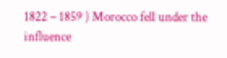1822 – 1859 ) Morocco fell under the influence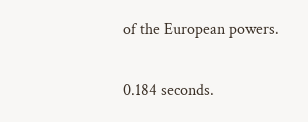of the European powers.

0.184 seconds.